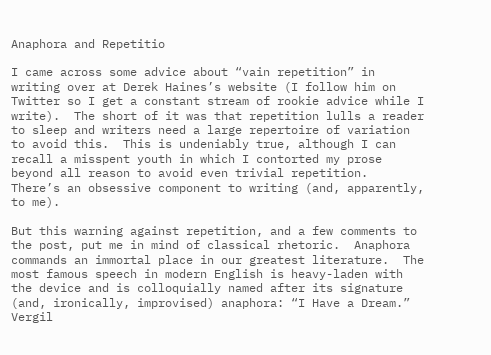Anaphora and Repetitio

I came across some advice about “vain repetition” in writing over at Derek Haines’s website (I follow him on Twitter so I get a constant stream of rookie advice while I write).  The short of it was that repetition lulls a reader to sleep and writers need a large repertoire of variation to avoid this.  This is undeniably true, although I can recall a misspent youth in which I contorted my prose beyond all reason to avoid even trivial repetition.  There’s an obsessive component to writing (and, apparently, to me).

But this warning against repetition, and a few comments to the post, put me in mind of classical rhetoric.  Anaphora commands an immortal place in our greatest literature.  The most famous speech in modern English is heavy-laden with the device and is colloquially named after its signature (and, ironically, improvised) anaphora: “I Have a Dream.”  Vergil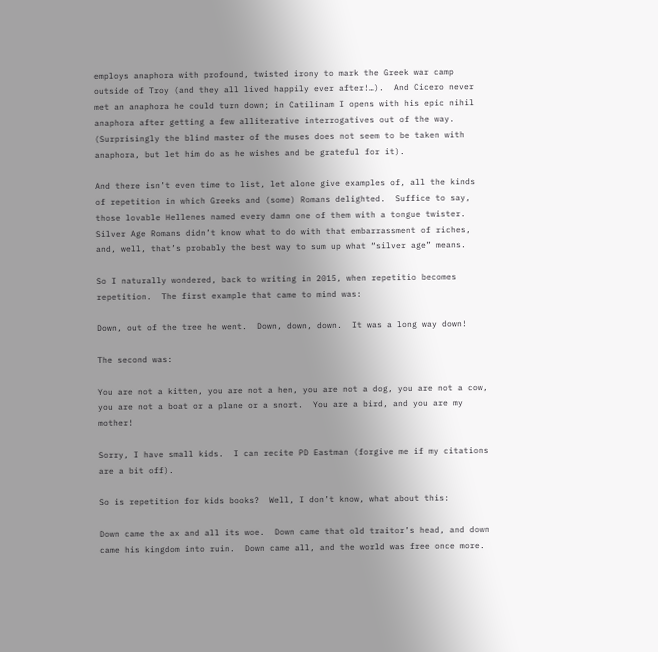employs anaphora with profound, twisted irony to mark the Greek war camp outside of Troy (and they all lived happily ever after!…).  And Cicero never met an anaphora he could turn down; in Catilinam I opens with his epic nihil anaphora after getting a few alliterative interrogatives out of the way.  (Surprisingly the blind master of the muses does not seem to be taken with anaphora, but let him do as he wishes and be grateful for it).

And there isn’t even time to list, let alone give examples of, all the kinds of repetition in which Greeks and (some) Romans delighted.  Suffice to say, those lovable Hellenes named every damn one of them with a tongue twister.  Silver Age Romans didn’t know what to do with that embarrassment of riches, and, well, that’s probably the best way to sum up what “silver age” means.

So I naturally wondered, back to writing in 2015, when repetitio becomes repetition.  The first example that came to mind was:

Down, out of the tree he went.  Down, down, down.  It was a long way down!

The second was:

You are not a kitten, you are not a hen, you are not a dog, you are not a cow, you are not a boat or a plane or a snort.  You are a bird, and you are my mother!

Sorry, I have small kids.  I can recite PD Eastman (forgive me if my citations are a bit off).

So is repetition for kids books?  Well, I don’t know, what about this:

Down came the ax and all its woe.  Down came that old traitor’s head, and down came his kingdom into ruin.  Down came all, and the world was free once more.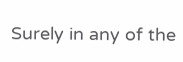Surely in any of the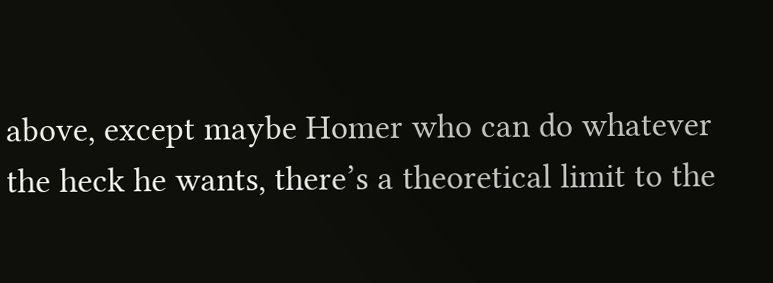above, except maybe Homer who can do whatever the heck he wants, there’s a theoretical limit to the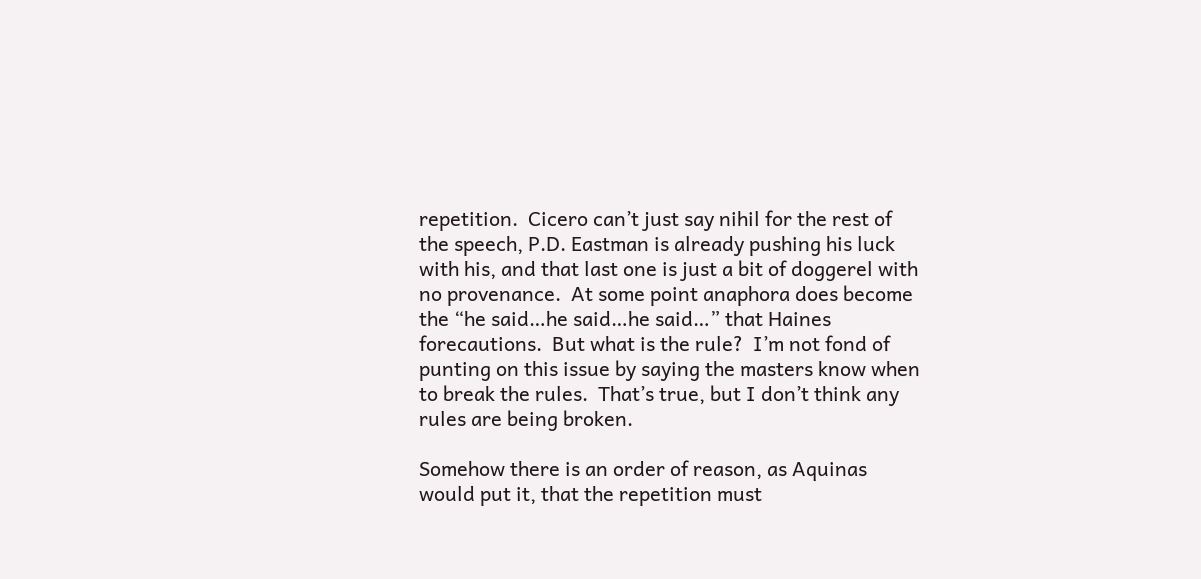repetition.  Cicero can’t just say nihil for the rest of the speech, P.D. Eastman is already pushing his luck with his, and that last one is just a bit of doggerel with no provenance.  At some point anaphora does become the “he said…he said…he said…” that Haines forecautions.  But what is the rule?  I’m not fond of punting on this issue by saying the masters know when to break the rules.  That’s true, but I don’t think any rules are being broken.

Somehow there is an order of reason, as Aquinas would put it, that the repetition must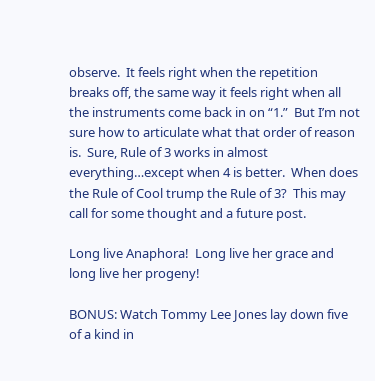observe.  It feels right when the repetition breaks off, the same way it feels right when all the instruments come back in on “1.”  But I’m not sure how to articulate what that order of reason is.  Sure, Rule of 3 works in almost everything…except when 4 is better.  When does the Rule of Cool trump the Rule of 3?  This may call for some thought and a future post.

Long live Anaphora!  Long live her grace and long live her progeny!

BONUS: Watch Tommy Lee Jones lay down five of a kind in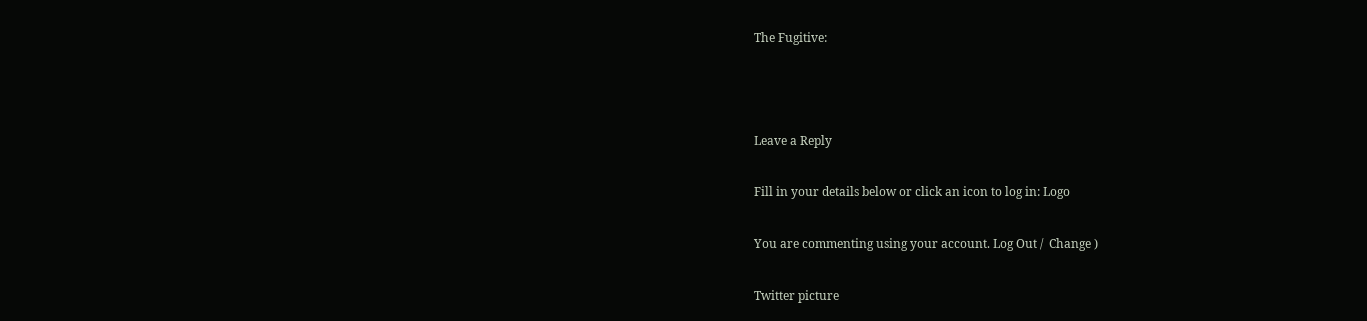The Fugitive:



Leave a Reply

Fill in your details below or click an icon to log in: Logo

You are commenting using your account. Log Out /  Change )

Twitter picture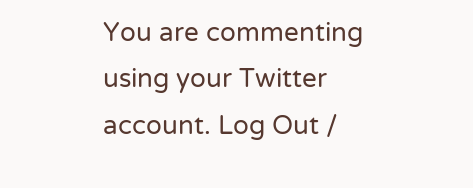You are commenting using your Twitter account. Log Out /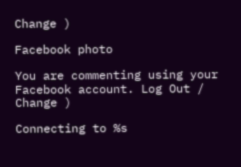Change )

Facebook photo

You are commenting using your Facebook account. Log Out /  Change )

Connecting to %s